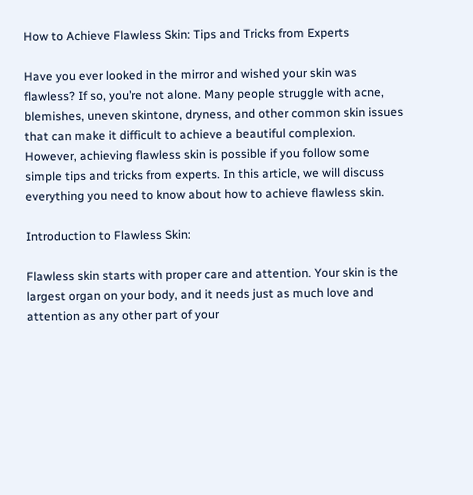How to Achieve Flawless Skin: Tips and Tricks from Experts

Have you ever looked in the mirror and wished your skin was flawless? If so, you’re not alone. Many people struggle with acne, blemishes, uneven skintone, dryness, and other common skin issues that can make it difficult to achieve a beautiful complexion. However, achieving flawless skin is possible if you follow some simple tips and tricks from experts. In this article, we will discuss everything you need to know about how to achieve flawless skin.

Introduction to Flawless Skin:

Flawless skin starts with proper care and attention. Your skin is the largest organ on your body, and it needs just as much love and attention as any other part of your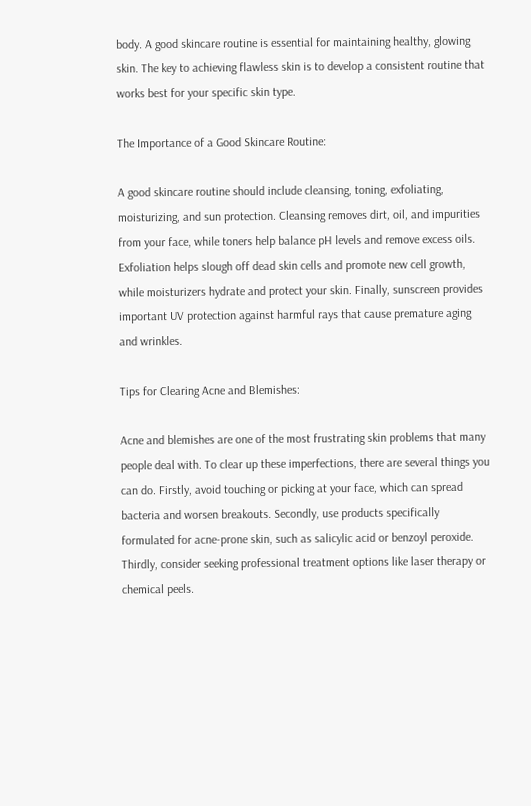body. A good skincare routine is essential for maintaining healthy, glowing skin. The key to achieving flawless skin is to develop a consistent routine that works best for your specific skin type.

The Importance of a Good Skincare Routine:

A good skincare routine should include cleansing, toning, exfoliating, moisturizing, and sun protection. Cleansing removes dirt, oil, and impurities from your face, while toners help balance pH levels and remove excess oils. Exfoliation helps slough off dead skin cells and promote new cell growth, while moisturizers hydrate and protect your skin. Finally, sunscreen provides important UV protection against harmful rays that cause premature aging and wrinkles.

Tips for Clearing Acne and Blemishes:

Acne and blemishes are one of the most frustrating skin problems that many people deal with. To clear up these imperfections, there are several things you can do. Firstly, avoid touching or picking at your face, which can spread bacteria and worsen breakouts. Secondly, use products specifically formulated for acne-prone skin, such as salicylic acid or benzoyl peroxide. Thirdly, consider seeking professional treatment options like laser therapy or chemical peels.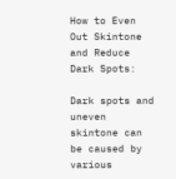How to Even Out Skintone and Reduce Dark Spots:

Dark spots and uneven skintone can be caused by various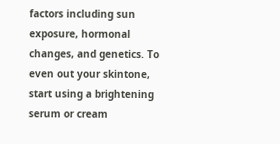factors including sun exposure, hormonal changes, and genetics. To even out your skintone, start using a brightening serum or cream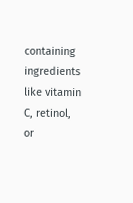containing ingredients like vitamin C, retinol, or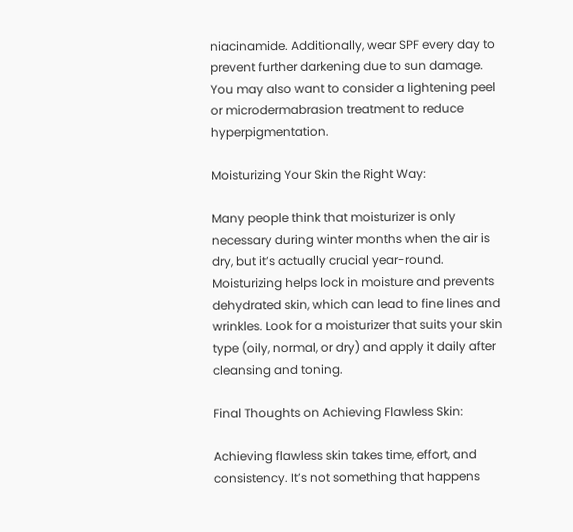niacinamide. Additionally, wear SPF every day to prevent further darkening due to sun damage. You may also want to consider a lightening peel or microdermabrasion treatment to reduce hyperpigmentation.

Moisturizing Your Skin the Right Way:

Many people think that moisturizer is only necessary during winter months when the air is dry, but it’s actually crucial year-round. Moisturizing helps lock in moisture and prevents dehydrated skin, which can lead to fine lines and wrinkles. Look for a moisturizer that suits your skin type (oily, normal, or dry) and apply it daily after cleansing and toning.

Final Thoughts on Achieving Flawless Skin:

Achieving flawless skin takes time, effort, and consistency. It’s not something that happens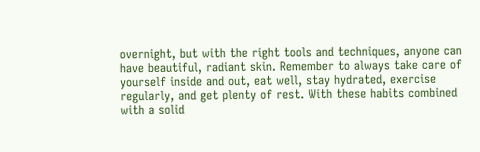overnight, but with the right tools and techniques, anyone can have beautiful, radiant skin. Remember to always take care of yourself inside and out, eat well, stay hydrated, exercise regularly, and get plenty of rest. With these habits combined with a solid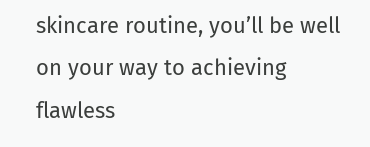skincare routine, you’ll be well on your way to achieving flawless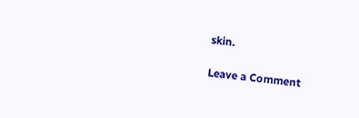skin.

Leave a Comment